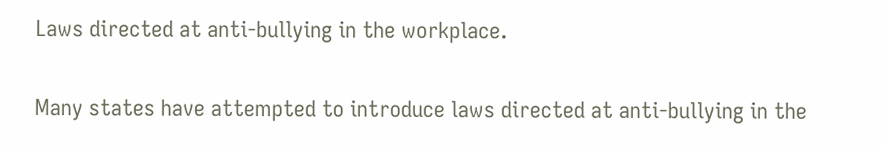Laws directed at anti-bullying in the workplace.

Many states have attempted to introduce laws directed at anti-bullying in the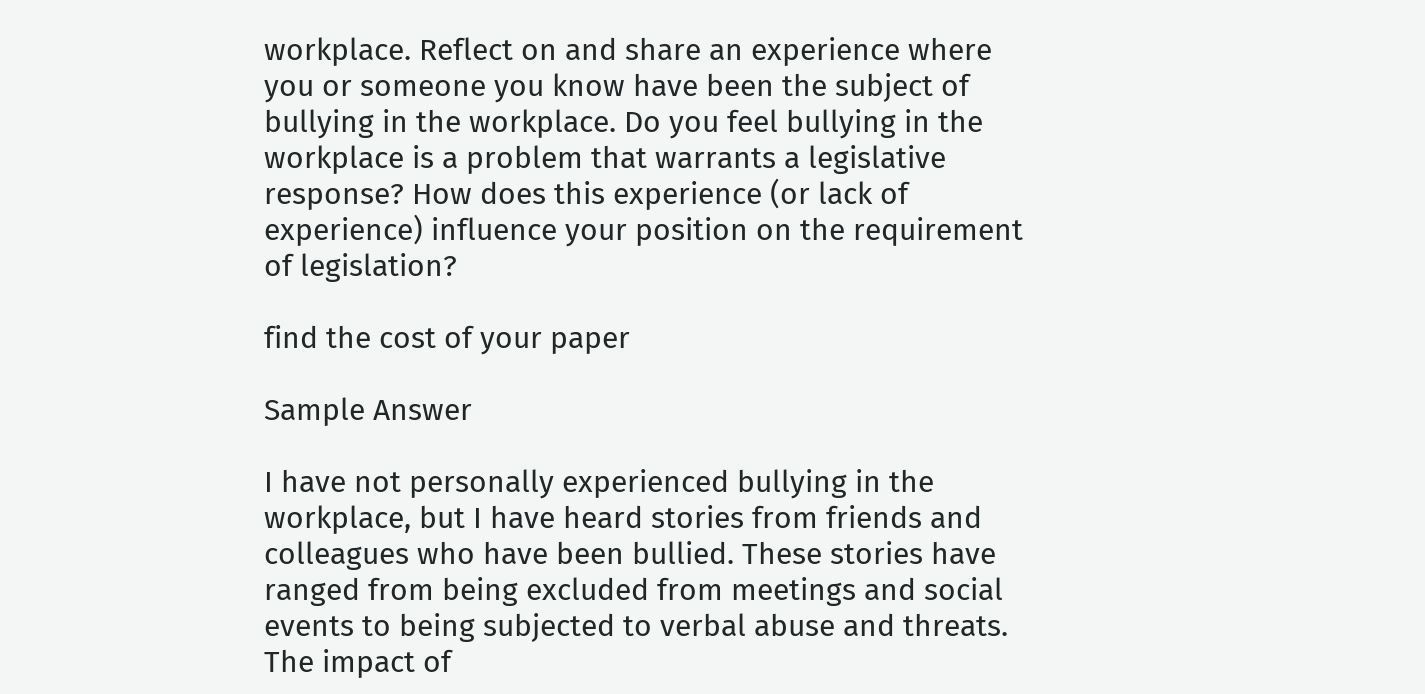workplace. Reflect on and share an experience where you or someone you know have been the subject of bullying in the workplace. Do you feel bullying in the workplace is a problem that warrants a legislative response? How does this experience (or lack of experience) influence your position on the requirement of legislation?

find the cost of your paper

Sample Answer

I have not personally experienced bullying in the workplace, but I have heard stories from friends and colleagues who have been bullied. These stories have ranged from being excluded from meetings and social events to being subjected to verbal abuse and threats. The impact of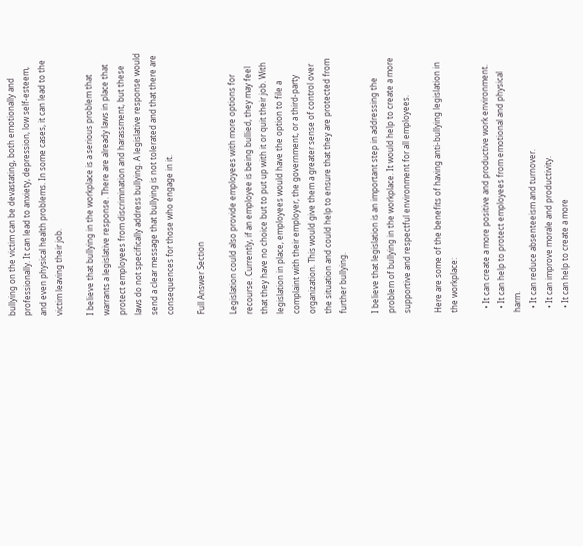bullying on the victim can be devastating, both emotionally and professionally. It can lead to anxiety, depression, low self-esteem, and even physical health problems. In some cases, it can lead to the victim leaving their job.

I believe that bullying in the workplace is a serious problem that warrants a legislative response. There are already laws in place that protect employees from discrimination and harassment, but these laws do not specifically address bullying. A legislative response would send a clear message that bullying is not tolerated and that there are consequences for those who engage in it.

Full Answer Section

Legislation could also provide employees with more options for recourse. Currently, if an employee is being bullied, they may feel that they have no choice but to put up with it or quit their job. With legislation in place, employees would have the option to file a complaint with their employer, the government, or a third-party organization. This would give them a greater sense of control over the situation and could help to ensure that they are protected from further bullying.

I believe that legislation is an important step in addressing the problem of bullying in the workplace. It would help to create a more supportive and respectful environment for all employees.

Here are some of the benefits of having anti-bullying legislation in the workplace:

  • It can create a more positive and productive work environment.
  • It can help to protect employees from emotional and physical harm.
  • It can reduce absenteeism and turnover.
  • It can improve morale and productivity.
  • It can help to create a more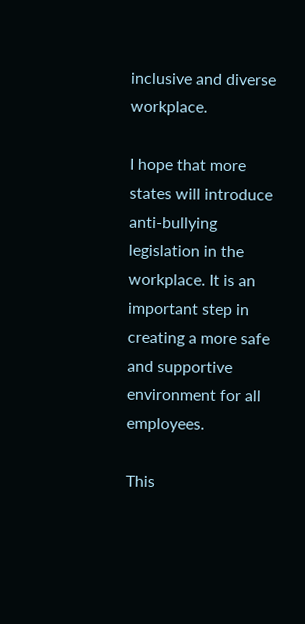inclusive and diverse workplace.

I hope that more states will introduce anti-bullying legislation in the workplace. It is an important step in creating a more safe and supportive environment for all employees.

This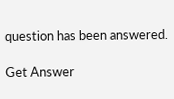question has been answered.

Get Answer